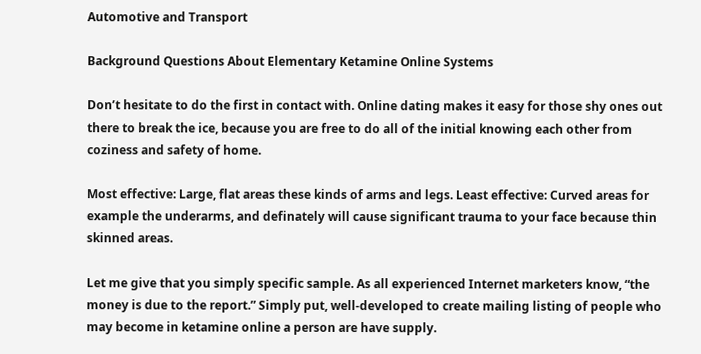Automotive and Transport

Background Questions About Elementary Ketamine Online Systems

Don’t hesitate to do the first in contact with. Online dating makes it easy for those shy ones out there to break the ice, because you are free to do all of the initial knowing each other from coziness and safety of home.

Most effective: Large, flat areas these kinds of arms and legs. Least effective: Curved areas for example the underarms, and definately will cause significant trauma to your face because thin skinned areas.

Let me give that you simply specific sample. As all experienced Internet marketers know, “the money is due to the report.” Simply put, well-developed to create mailing listing of people who may become in ketamine online a person are have supply.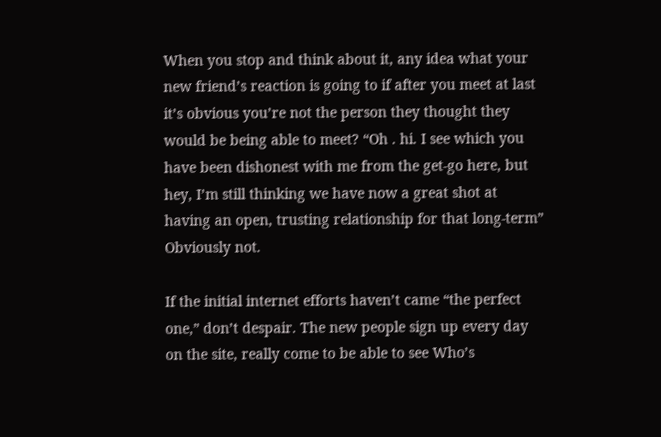When you stop and think about it, any idea what your new friend’s reaction is going to if after you meet at last it’s obvious you’re not the person they thought they would be being able to meet? “Oh . hi. I see which you have been dishonest with me from the get-go here, but hey, I’m still thinking we have now a great shot at having an open, trusting relationship for that long-term” Obviously not.

If the initial internet efforts haven’t came “the perfect one,” don’t despair. The new people sign up every day on the site, really come to be able to see Who’s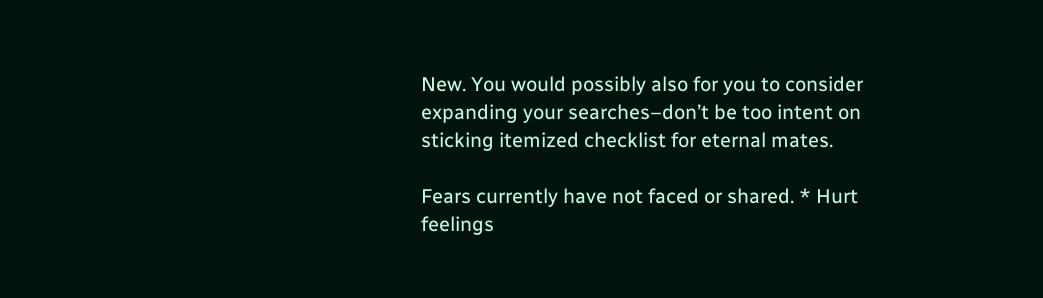New. You would possibly also for you to consider expanding your searches–don’t be too intent on sticking itemized checklist for eternal mates.

Fears currently have not faced or shared. * Hurt feelings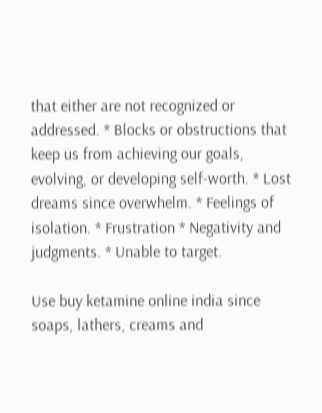that either are not recognized or addressed. * Blocks or obstructions that keep us from achieving our goals, evolving, or developing self-worth. * Lost dreams since overwhelm. * Feelings of isolation. * Frustration * Negativity and judgments. * Unable to target.

Use buy ketamine online india since soaps, lathers, creams and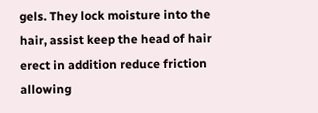gels. They lock moisture into the hair, assist keep the head of hair erect in addition reduce friction allowing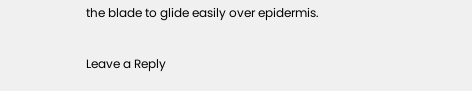the blade to glide easily over epidermis.

Leave a Reply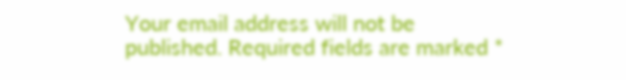Your email address will not be published. Required fields are marked *